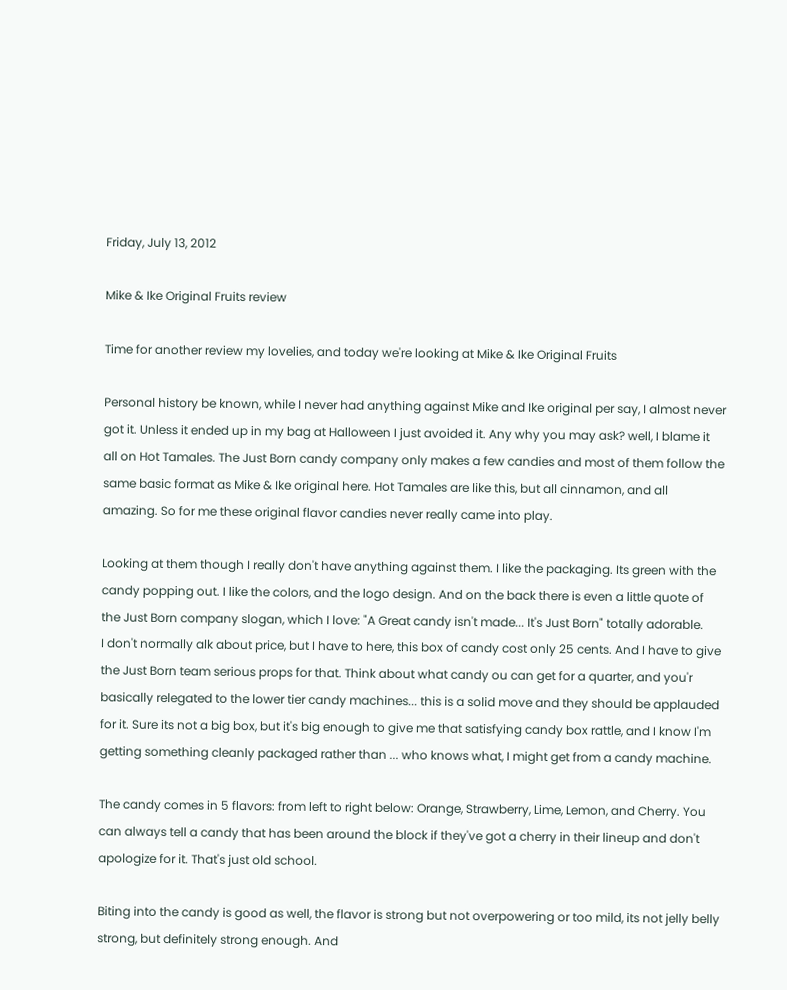Friday, July 13, 2012

Mike & Ike Original Fruits review

Time for another review my lovelies, and today we're looking at Mike & Ike Original Fruits

Personal history be known, while I never had anything against Mike and Ike original per say, I almost never got it. Unless it ended up in my bag at Halloween I just avoided it. Any why you may ask? well, I blame it all on Hot Tamales. The Just Born candy company only makes a few candies and most of them follow the same basic format as Mike & Ike original here. Hot Tamales are like this, but all cinnamon, and all amazing. So for me these original flavor candies never really came into play.

Looking at them though I really don't have anything against them. I like the packaging. Its green with the candy popping out. I like the colors, and the logo design. And on the back there is even a little quote of the Just Born company slogan, which I love: "A Great candy isn't made... It's Just Born" totally adorable.
I don't normally alk about price, but I have to here, this box of candy cost only 25 cents. And I have to give the Just Born team serious props for that. Think about what candy ou can get for a quarter, and you'r basically relegated to the lower tier candy machines... this is a solid move and they should be applauded for it. Sure its not a big box, but it's big enough to give me that satisfying candy box rattle, and I know I'm getting something cleanly packaged rather than ... who knows what, I might get from a candy machine.

The candy comes in 5 flavors: from left to right below: Orange, Strawberry, Lime, Lemon, and Cherry. You can always tell a candy that has been around the block if they've got a cherry in their lineup and don't apologize for it. That's just old school.

Biting into the candy is good as well, the flavor is strong but not overpowering or too mild, its not jelly belly strong, but definitely strong enough. And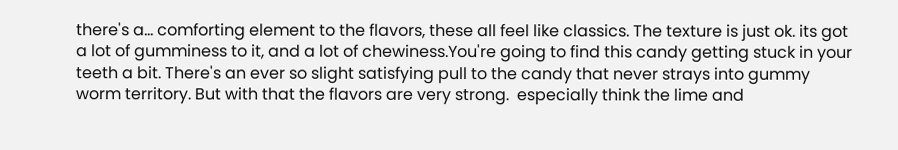there's a... comforting element to the flavors, these all feel like classics. The texture is just ok. its got a lot of gumminess to it, and a lot of chewiness.You're going to find this candy getting stuck in your teeth a bit. There's an ever so slight satisfying pull to the candy that never strays into gummy worm territory. But with that the flavors are very strong.  especially think the lime and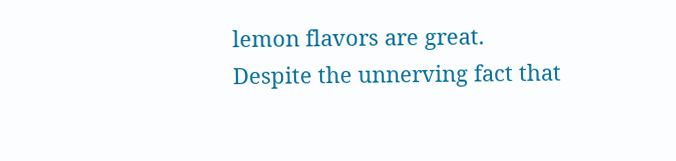lemon flavors are great. Despite the unnerving fact that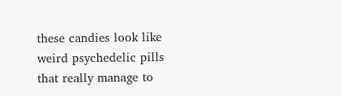these candies look like weird psychedelic pills that really manage to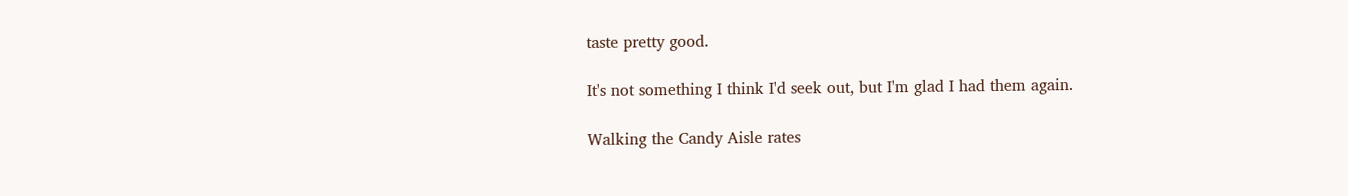taste pretty good.

It's not something I think I'd seek out, but I'm glad I had them again.

Walking the Candy Aisle rates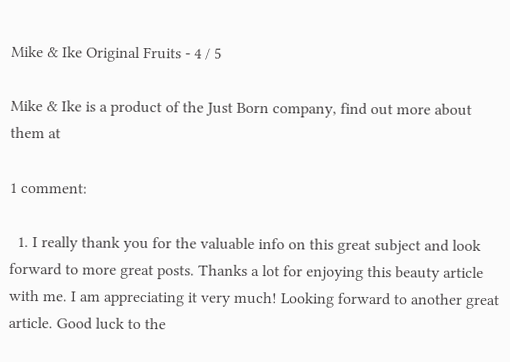Mike & Ike Original Fruits - 4 / 5

Mike & Ike is a product of the Just Born company, find out more about them at

1 comment:

  1. I really thank you for the valuable info on this great subject and look forward to more great posts. Thanks a lot for enjoying this beauty article with me. I am appreciating it very much! Looking forward to another great article. Good luck to the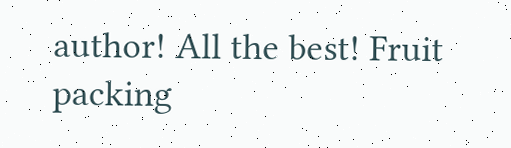author! All the best! Fruit packing